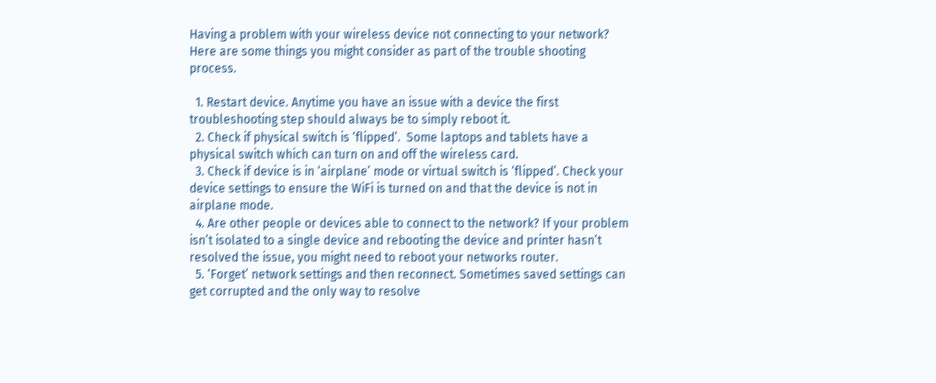Having a problem with your wireless device not connecting to your network? Here are some things you might consider as part of the trouble shooting process.

  1. Restart device. Anytime you have an issue with a device the first troubleshooting step should always be to simply reboot it.
  2. Check if physical switch is ‘flipped’.  Some laptops and tablets have a physical switch which can turn on and off the wireless card.
  3. Check if device is in ‘airplane’ mode or virtual switch is ‘flipped’. Check your device settings to ensure the WiFi is turned on and that the device is not in airplane mode.
  4. Are other people or devices able to connect to the network? If your problem isn’t isolated to a single device and rebooting the device and printer hasn’t resolved the issue, you might need to reboot your networks router.
  5. ‘Forget’ network settings and then reconnect. Sometimes saved settings can get corrupted and the only way to resolve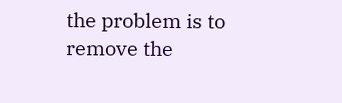the problem is to remove the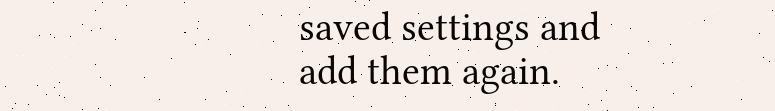saved settings and add them again.